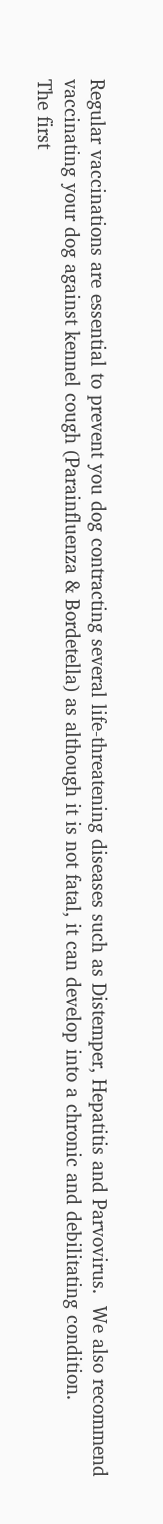Regular vaccinations are essential to prevent you dog contracting several life-threatening diseases such as Distemper, Hepatitis and Parvovirus.  We also recommend vaccinating your dog against kennel cough (Parainfluenza & Bordetella) as although it is not fatal, it can develop into a chronic and debilitating condition.
The first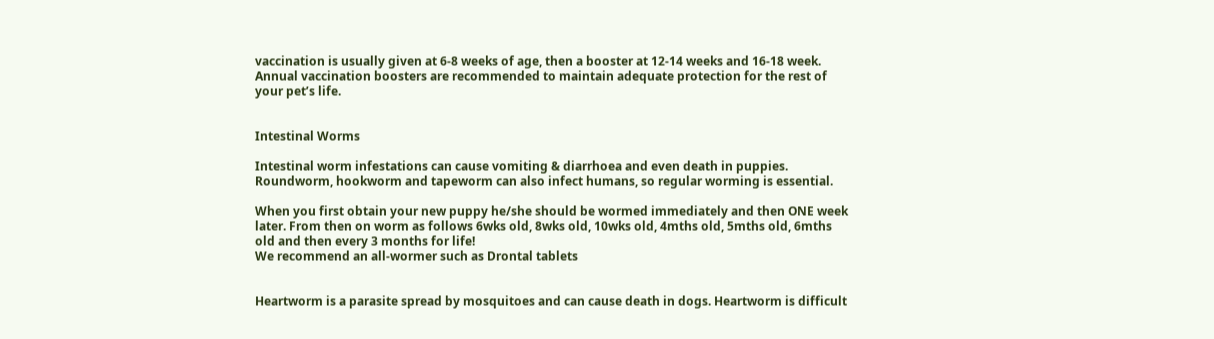vaccination is usually given at 6-8 weeks of age, then a booster at 12-14 weeks and 16-18 week. Annual vaccination boosters are recommended to maintain adequate protection for the rest of your pet’s life.


Intestinal Worms

Intestinal worm infestations can cause vomiting & diarrhoea and even death in puppies. Roundworm, hookworm and tapeworm can also infect humans, so regular worming is essential.

When you first obtain your new puppy he/she should be wormed immediately and then ONE week later. From then on worm as follows 6wks old, 8wks old, 10wks old, 4mths old, 5mths old, 6mths old and then every 3 months for life!
We recommend an all-wormer such as Drontal tablets


Heartworm is a parasite spread by mosquitoes and can cause death in dogs. Heartworm is difficult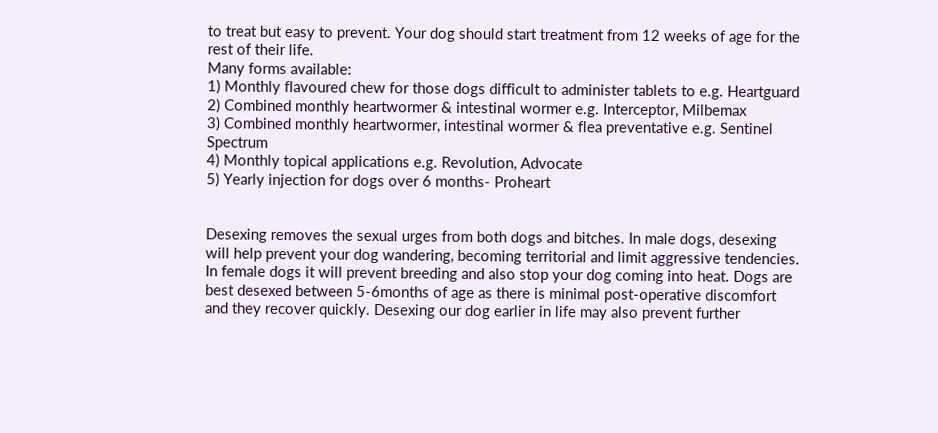to treat but easy to prevent. Your dog should start treatment from 12 weeks of age for the rest of their life.
Many forms available:
1) Monthly flavoured chew for those dogs difficult to administer tablets to e.g. Heartguard
2) Combined monthly heartwormer & intestinal wormer e.g. Interceptor, Milbemax
3) Combined monthly heartwormer, intestinal wormer & flea preventative e.g. Sentinel Spectrum
4) Monthly topical applications e.g. Revolution, Advocate
5) Yearly injection for dogs over 6 months- Proheart


Desexing removes the sexual urges from both dogs and bitches. In male dogs, desexing will help prevent your dog wandering, becoming territorial and limit aggressive tendencies. In female dogs it will prevent breeding and also stop your dog coming into heat. Dogs are best desexed between 5-6months of age as there is minimal post-operative discomfort and they recover quickly. Desexing our dog earlier in life may also prevent further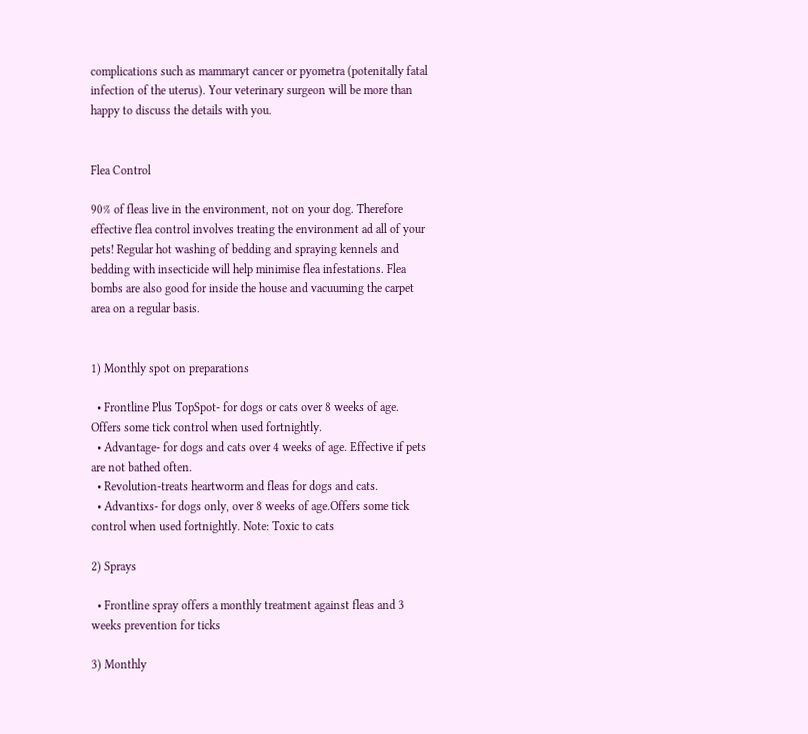complications such as mammaryt cancer or pyometra (potenitally fatal infection of the uterus). Your veterinary surgeon will be more than happy to discuss the details with you.


Flea Control

90% of fleas live in the environment, not on your dog. Therefore effective flea control involves treating the environment ad all of your pets! Regular hot washing of bedding and spraying kennels and bedding with insecticide will help minimise flea infestations. Flea bombs are also good for inside the house and vacuuming the carpet area on a regular basis.


1) Monthly spot on preparations

  • Frontline Plus TopSpot- for dogs or cats over 8 weeks of age. Offers some tick control when used fortnightly.
  • Advantage- for dogs and cats over 4 weeks of age. Effective if pets are not bathed often.
  • Revolution-treats heartworm and fleas for dogs and cats.
  • Advantixs- for dogs only, over 8 weeks of age.Offers some tick control when used fortnightly. Note: Toxic to cats

2) Sprays

  • Frontline spray offers a monthly treatment against fleas and 3 weeks prevention for ticks

3) Monthly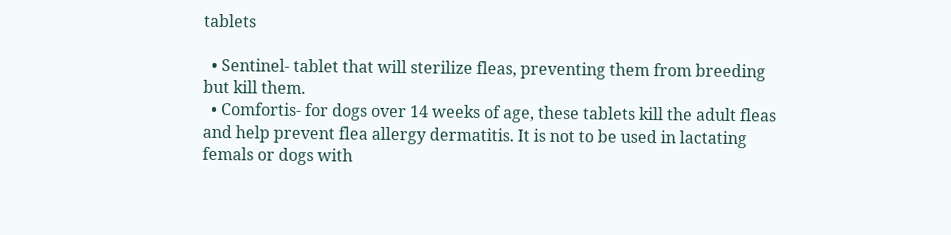tablets

  • Sentinel- tablet that will sterilize fleas, preventing them from breeding but kill them.
  • Comfortis- for dogs over 14 weeks of age, these tablets kill the adult fleas and help prevent flea allergy dermatitis. It is not to be used in lactating femals or dogs with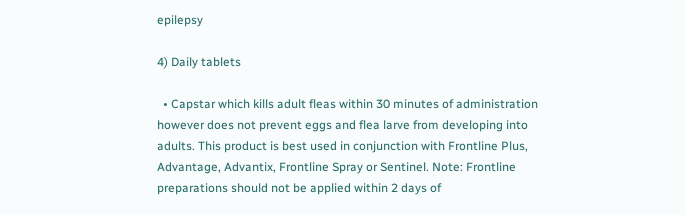epilepsy

4) Daily tablets

  • Capstar which kills adult fleas within 30 minutes of administration however does not prevent eggs and flea larve from developing into adults. This product is best used in conjunction with Frontline Plus, Advantage, Advantix, Frontline Spray or Sentinel. Note: Frontline preparations should not be applied within 2 days of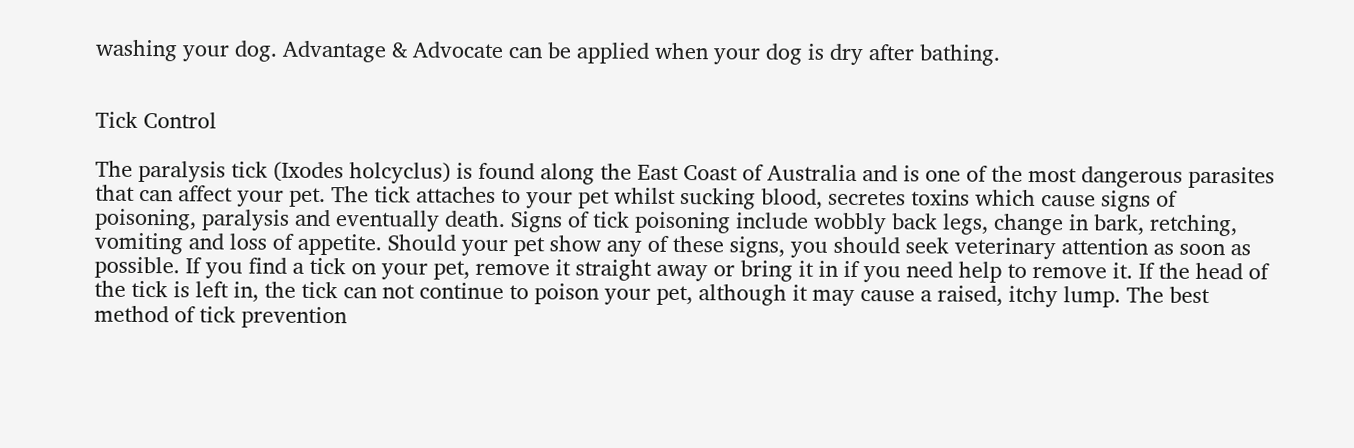washing your dog. Advantage & Advocate can be applied when your dog is dry after bathing.


Tick Control

The paralysis tick (Ixodes holcyclus) is found along the East Coast of Australia and is one of the most dangerous parasites that can affect your pet. The tick attaches to your pet whilst sucking blood, secretes toxins which cause signs of poisoning, paralysis and eventually death. Signs of tick poisoning include wobbly back legs, change in bark, retching, vomiting and loss of appetite. Should your pet show any of these signs, you should seek veterinary attention as soon as possible. If you find a tick on your pet, remove it straight away or bring it in if you need help to remove it. If the head of the tick is left in, the tick can not continue to poison your pet, although it may cause a raised, itchy lump. The best method of tick prevention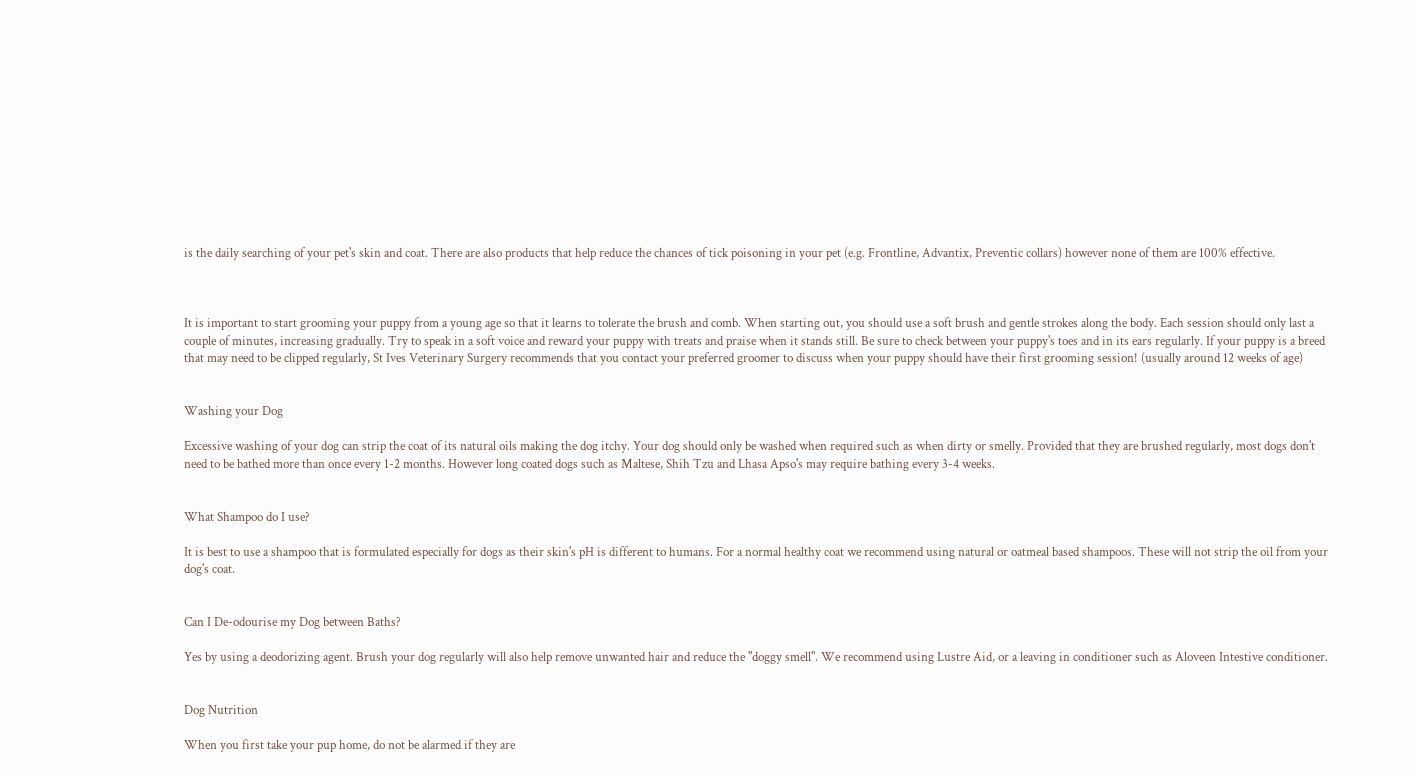is the daily searching of your pet's skin and coat. There are also products that help reduce the chances of tick poisoning in your pet (e.g. Frontline, Advantix, Preventic collars) however none of them are 100% effective.



It is important to start grooming your puppy from a young age so that it learns to tolerate the brush and comb. When starting out, you should use a soft brush and gentle strokes along the body. Each session should only last a couple of minutes, increasing gradually. Try to speak in a soft voice and reward your puppy with treats and praise when it stands still. Be sure to check between your puppy's toes and in its ears regularly. If your puppy is a breed that may need to be clipped regularly, St Ives Veterinary Surgery recommends that you contact your preferred groomer to discuss when your puppy should have their first grooming session! (usually around 12 weeks of age)


Washing your Dog

Excessive washing of your dog can strip the coat of its natural oils making the dog itchy. Your dog should only be washed when required such as when dirty or smelly. Provided that they are brushed regularly, most dogs don't need to be bathed more than once every 1-2 months. However long coated dogs such as Maltese, Shih Tzu and Lhasa Apso's may require bathing every 3-4 weeks.


What Shampoo do I use?

It is best to use a shampoo that is formulated especially for dogs as their skin's pH is different to humans. For a normal healthy coat we recommend using natural or oatmeal based shampoos. These will not strip the oil from your dog's coat.


Can I De-odourise my Dog between Baths?

Yes by using a deodorizing agent. Brush your dog regularly will also help remove unwanted hair and reduce the "doggy smell". We recommend using Lustre Aid, or a leaving in conditioner such as Aloveen Intestive conditioner.


Dog Nutrition

When you first take your pup home, do not be alarmed if they are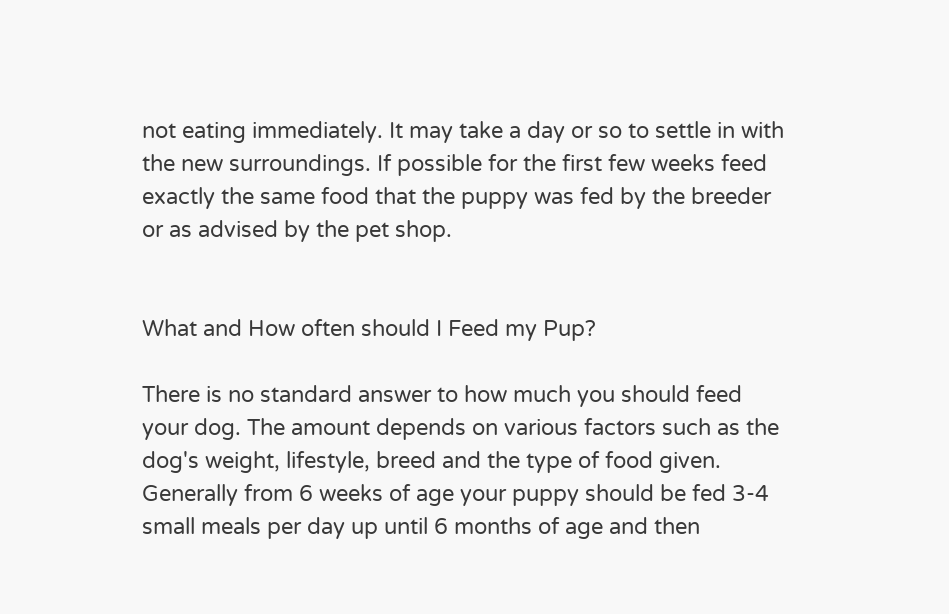not eating immediately. It may take a day or so to settle in with the new surroundings. If possible for the first few weeks feed exactly the same food that the puppy was fed by the breeder or as advised by the pet shop.


What and How often should I Feed my Pup?

There is no standard answer to how much you should feed your dog. The amount depends on various factors such as the dog's weight, lifestyle, breed and the type of food given. Generally from 6 weeks of age your puppy should be fed 3-4 small meals per day up until 6 months of age and then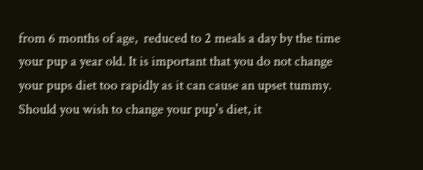from 6 months of age,  reduced to 2 meals a day by the time your pup a year old. It is important that you do not change your pups diet too rapidly as it can cause an upset tummy. Should you wish to change your pup's diet, it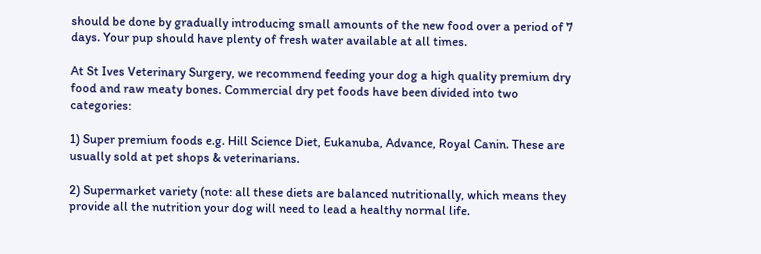should be done by gradually introducing small amounts of the new food over a period of 7 days. Your pup should have plenty of fresh water available at all times.

At St Ives Veterinary Surgery, we recommend feeding your dog a high quality premium dry food and raw meaty bones. Commercial dry pet foods have been divided into two categories:

1) Super premium foods e.g. Hill Science Diet, Eukanuba, Advance, Royal Canin. These are usually sold at pet shops & veterinarians.

2) Supermarket variety (note: all these diets are balanced nutritionally, which means they provide all the nutrition your dog will need to lead a healthy normal life.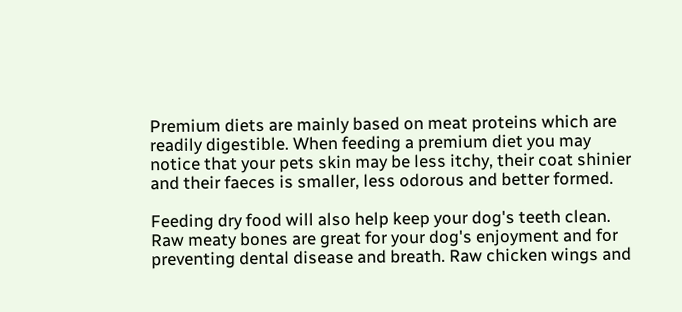Premium diets are mainly based on meat proteins which are readily digestible. When feeding a premium diet you may notice that your pets skin may be less itchy, their coat shinier and their faeces is smaller, less odorous and better formed.

Feeding dry food will also help keep your dog's teeth clean. Raw meaty bones are great for your dog's enjoyment and for preventing dental disease and breath. Raw chicken wings and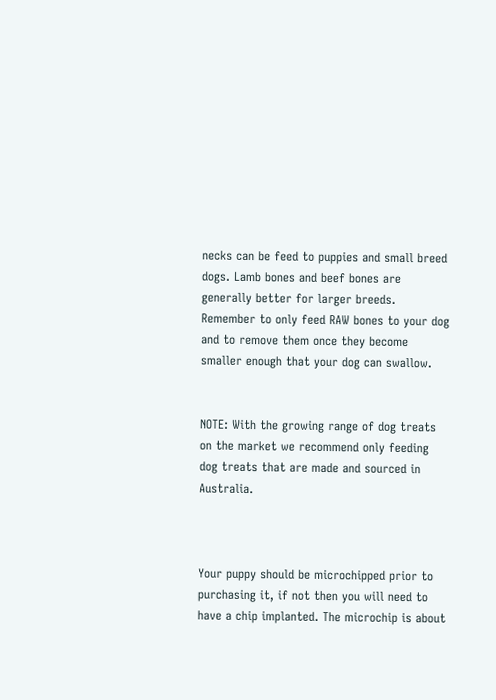necks can be feed to puppies and small breed dogs. Lamb bones and beef bones are generally better for larger breeds. Remember to only feed RAW bones to your dog and to remove them once they become smaller enough that your dog can swallow.


NOTE: With the growing range of dog treats on the market we recommend only feeding dog treats that are made and sourced in Australia.



Your puppy should be microchipped prior to purchasing it, if not then you will need to have a chip implanted. The microchip is about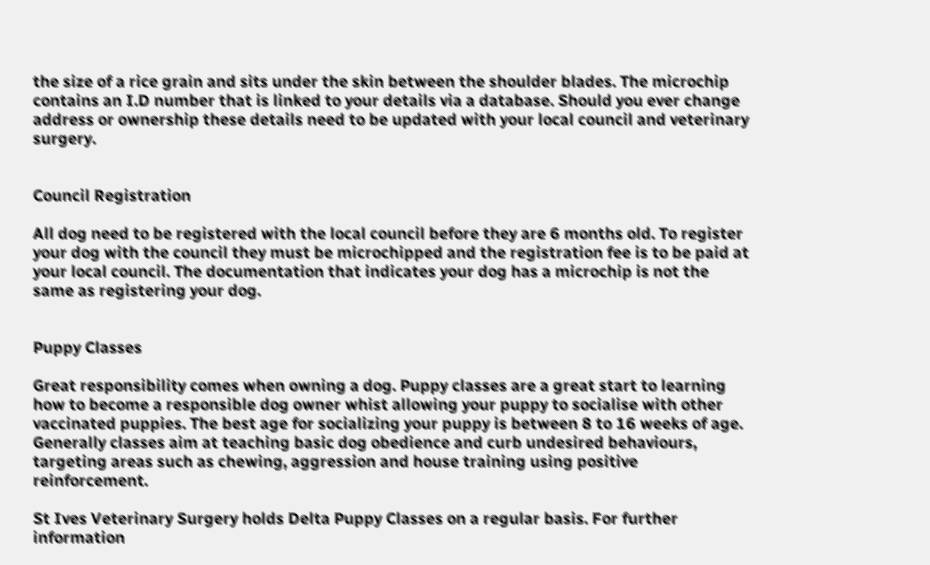the size of a rice grain and sits under the skin between the shoulder blades. The microchip contains an I.D number that is linked to your details via a database. Should you ever change address or ownership these details need to be updated with your local council and veterinary surgery.


Council Registration

All dog need to be registered with the local council before they are 6 months old. To register your dog with the council they must be microchipped and the registration fee is to be paid at your local council. The documentation that indicates your dog has a microchip is not the same as registering your dog.


Puppy Classes

Great responsibility comes when owning a dog. Puppy classes are a great start to learning how to become a responsible dog owner whist allowing your puppy to socialise with other vaccinated puppies. The best age for socializing your puppy is between 8 to 16 weeks of age. Generally classes aim at teaching basic dog obedience and curb undesired behaviours, targeting areas such as chewing, aggression and house training using positive reinforcement.

St Ives Veterinary Surgery holds Delta Puppy Classes on a regular basis. For further information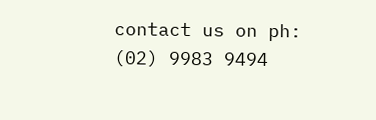contact us on ph: (02) 9983 9494